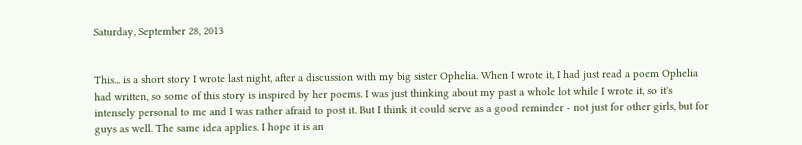Saturday, September 28, 2013


This... is a short story I wrote last night, after a discussion with my big sister Ophelia. When I wrote it, I had just read a poem Ophelia had written, so some of this story is inspired by her poems. I was just thinking about my past a whole lot while I wrote it, so it's intensely personal to me and I was rather afraid to post it. But I think it could serve as a good reminder - not just for other girls, but for guys as well. The same idea applies. I hope it is an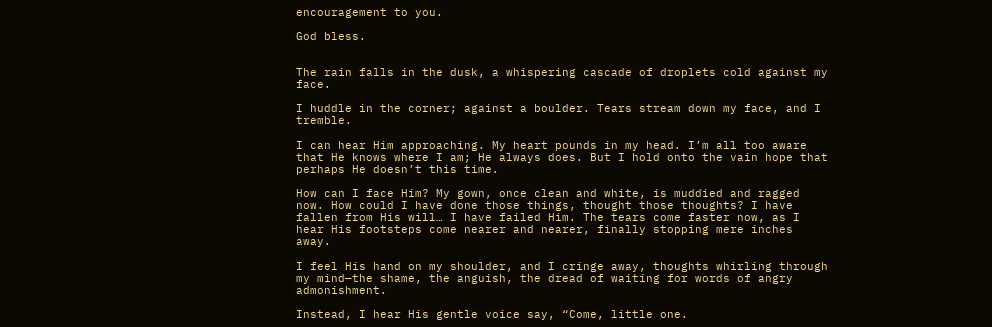encouragement to you.

God bless.


The rain falls in the dusk, a whispering cascade of droplets cold against my face.

I huddle in the corner; against a boulder. Tears stream down my face, and I tremble.

I can hear Him approaching. My heart pounds in my head. I’m all too aware that He knows where I am; He always does. But I hold onto the vain hope that perhaps He doesn’t this time.

How can I face Him? My gown, once clean and white, is muddied and ragged now. How could I have done those things, thought those thoughts? I have fallen from His will… I have failed Him. The tears come faster now, as I hear His footsteps come nearer and nearer, finally stopping mere inches away.

I feel His hand on my shoulder, and I cringe away, thoughts whirling through my mind—the shame, the anguish, the dread of waiting for words of angry admonishment.

Instead, I hear His gentle voice say, “Come, little one.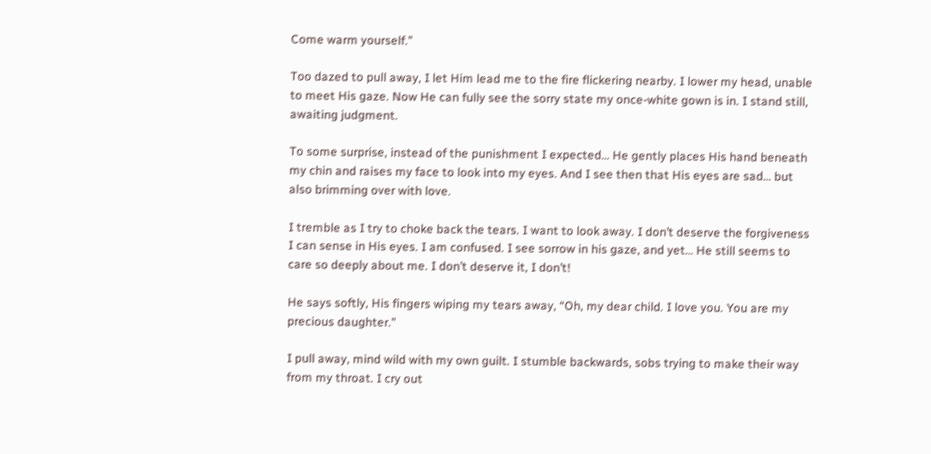Come warm yourself.”

Too dazed to pull away, I let Him lead me to the fire flickering nearby. I lower my head, unable to meet His gaze. Now He can fully see the sorry state my once-white gown is in. I stand still, awaiting judgment.

To some surprise, instead of the punishment I expected… He gently places His hand beneath my chin and raises my face to look into my eyes. And I see then that His eyes are sad… but also brimming over with love.

I tremble as I try to choke back the tears. I want to look away. I don’t deserve the forgiveness I can sense in His eyes. I am confused. I see sorrow in his gaze, and yet… He still seems to care so deeply about me. I don’t deserve it, I don’t!

He says softly, His fingers wiping my tears away, “Oh, my dear child. I love you. You are my precious daughter.”

I pull away, mind wild with my own guilt. I stumble backwards, sobs trying to make their way from my throat. I cry out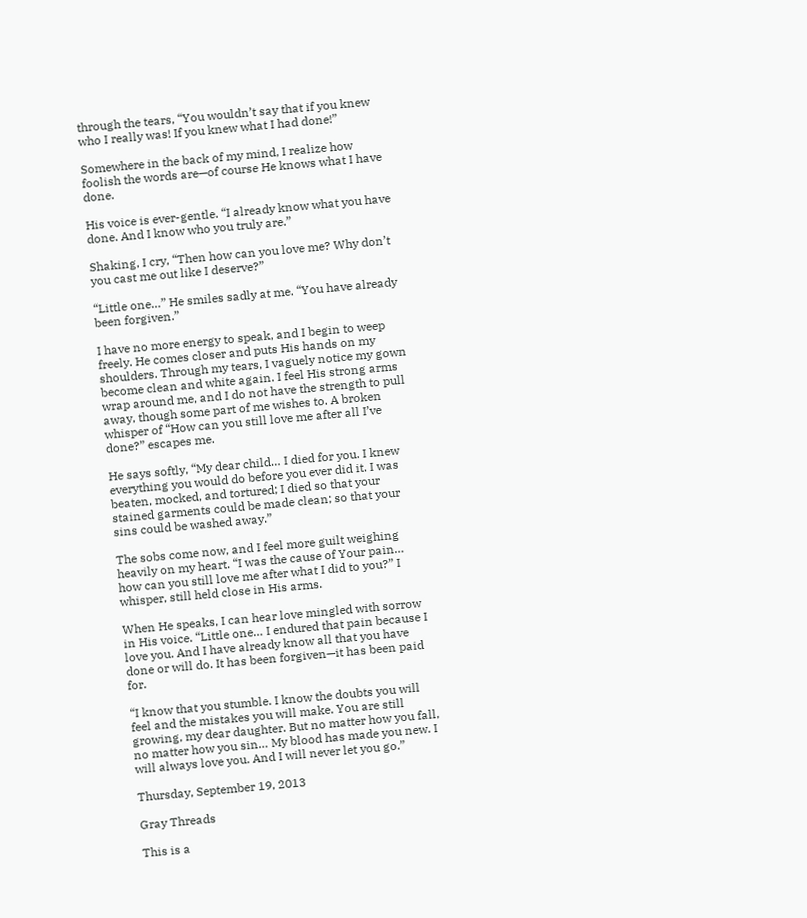through the tears, “You wouldn’t say that if you knew who I really was! If you knew what I had done!”

Somewhere in the back of my mind, I realize how foolish the words are—of course He knows what I have done.

His voice is ever-gentle. “I already know what you have done. And I know who you truly are.”

Shaking, I cry, “Then how can you love me? Why don’t you cast me out like I deserve?”

“Little one…” He smiles sadly at me. “You have already been forgiven.”

I have no more energy to speak, and I begin to weep freely. He comes closer and puts His hands on my shoulders. Through my tears, I vaguely notice my gown become clean and white again. I feel His strong arms wrap around me, and I do not have the strength to pull away, though some part of me wishes to. A broken whisper of “How can you still love me after all I’ve done?” escapes me.

He says softly, “My dear child… I died for you. I knew everything you would do before you ever did it. I was beaten, mocked, and tortured; I died so that your stained garments could be made clean; so that your sins could be washed away.”

The sobs come now, and I feel more guilt weighing heavily on my heart. “I was the cause of Your pain… how can you still love me after what I did to you?” I whisper, still held close in His arms.

When He speaks, I can hear love mingled with sorrow in His voice. “Little one… I endured that pain because I love you. And I have already know all that you have done or will do. It has been forgiven—it has been paid for.

“I know that you stumble. I know the doubts you will feel and the mistakes you will make. You are still growing, my dear daughter. But no matter how you fall, no matter how you sin… My blood has made you new. I will always love you. And I will never let you go.”

Thursday, September 19, 2013

Gray Threads

This is a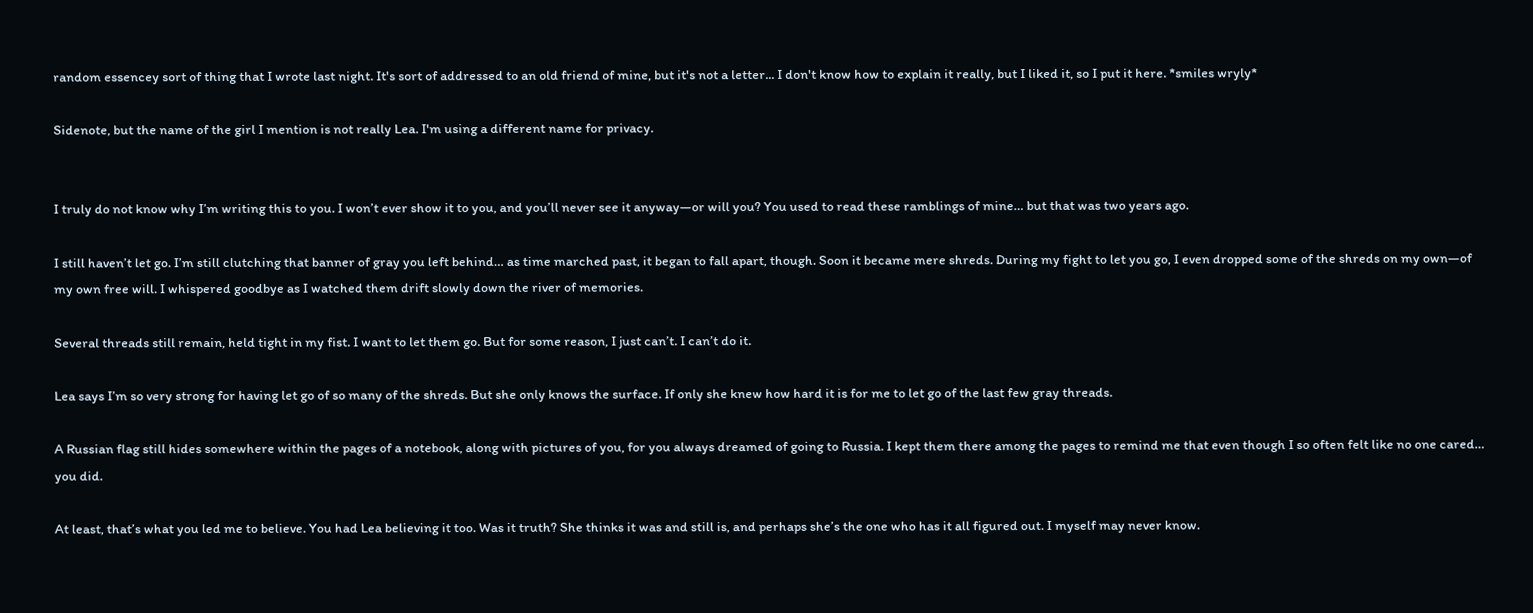random essencey sort of thing that I wrote last night. It's sort of addressed to an old friend of mine, but it's not a letter... I don't know how to explain it really, but I liked it, so I put it here. *smiles wryly*

Sidenote, but the name of the girl I mention is not really Lea. I'm using a different name for privacy.


I truly do not know why I’m writing this to you. I won’t ever show it to you, and you’ll never see it anyway—or will you? You used to read these ramblings of mine… but that was two years ago.

I still haven’t let go. I’m still clutching that banner of gray you left behind… as time marched past, it began to fall apart, though. Soon it became mere shreds. During my fight to let you go, I even dropped some of the shreds on my own—of my own free will. I whispered goodbye as I watched them drift slowly down the river of memories.

Several threads still remain, held tight in my fist. I want to let them go. But for some reason, I just can’t. I can’t do it.

Lea says I’m so very strong for having let go of so many of the shreds. But she only knows the surface. If only she knew how hard it is for me to let go of the last few gray threads.

A Russian flag still hides somewhere within the pages of a notebook, along with pictures of you, for you always dreamed of going to Russia. I kept them there among the pages to remind me that even though I so often felt like no one cared… you did.

At least, that’s what you led me to believe. You had Lea believing it too. Was it truth? She thinks it was and still is, and perhaps she’s the one who has it all figured out. I myself may never know.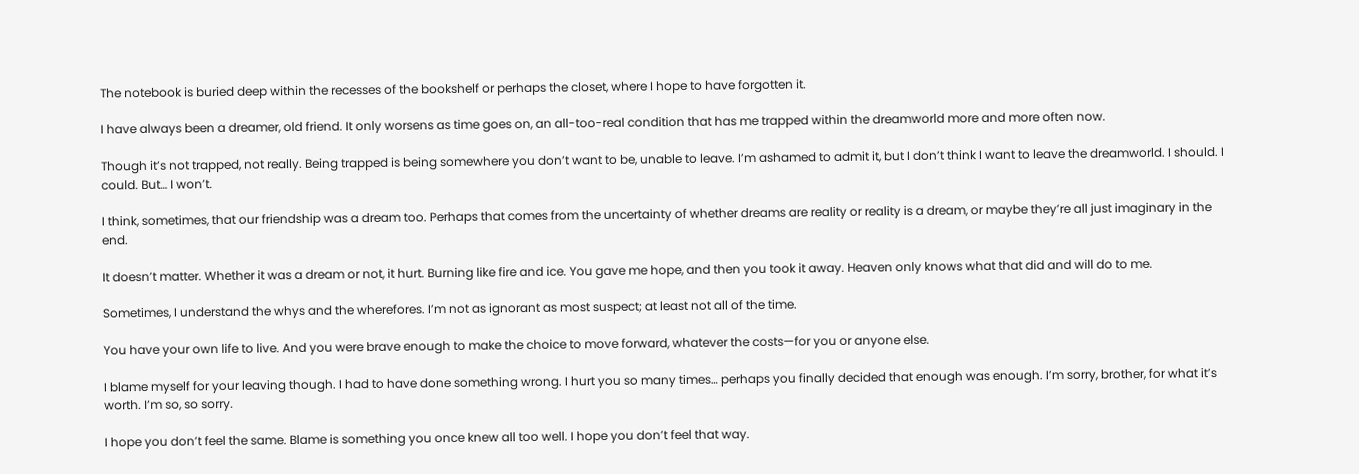The notebook is buried deep within the recesses of the bookshelf or perhaps the closet, where I hope to have forgotten it.

I have always been a dreamer, old friend. It only worsens as time goes on, an all-too-real condition that has me trapped within the dreamworld more and more often now.

Though it’s not trapped, not really. Being trapped is being somewhere you don’t want to be, unable to leave. I’m ashamed to admit it, but I don’t think I want to leave the dreamworld. I should. I could. But… I won’t.

I think, sometimes, that our friendship was a dream too. Perhaps that comes from the uncertainty of whether dreams are reality or reality is a dream, or maybe they’re all just imaginary in the end.

It doesn’t matter. Whether it was a dream or not, it hurt. Burning like fire and ice. You gave me hope, and then you took it away. Heaven only knows what that did and will do to me.

Sometimes, I understand the whys and the wherefores. I’m not as ignorant as most suspect; at least not all of the time.

You have your own life to live. And you were brave enough to make the choice to move forward, whatever the costs—for you or anyone else.

I blame myself for your leaving though. I had to have done something wrong. I hurt you so many times… perhaps you finally decided that enough was enough. I’m sorry, brother, for what it’s worth. I’m so, so sorry.

I hope you don’t feel the same. Blame is something you once knew all too well. I hope you don’t feel that way.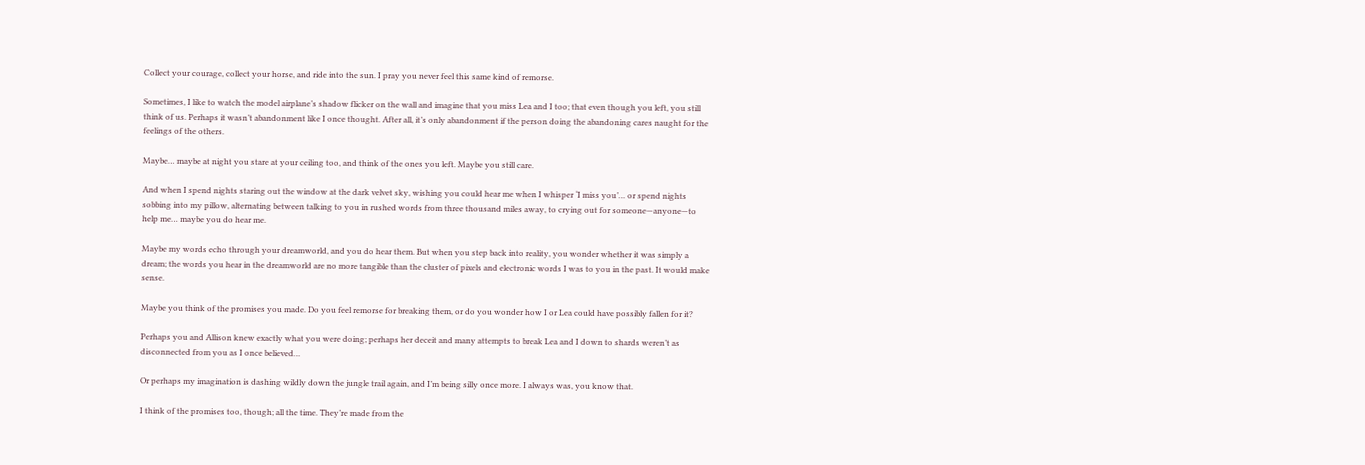Collect your courage, collect your horse, and ride into the sun. I pray you never feel this same kind of remorse.

Sometimes, I like to watch the model airplane’s shadow flicker on the wall and imagine that you miss Lea and I too; that even though you left, you still think of us. Perhaps it wasn’t abandonment like I once thought. After all, it’s only abandonment if the person doing the abandoning cares naught for the feelings of the others.

Maybe… maybe at night you stare at your ceiling too, and think of the ones you left. Maybe you still care.

And when I spend nights staring out the window at the dark velvet sky, wishing you could hear me when I whisper ‘I miss you’… or spend nights sobbing into my pillow, alternating between talking to you in rushed words from three thousand miles away, to crying out for someone—anyone—to help me… maybe you do hear me.

Maybe my words echo through your dreamworld, and you do hear them. But when you step back into reality, you wonder whether it was simply a dream; the words you hear in the dreamworld are no more tangible than the cluster of pixels and electronic words I was to you in the past. It would make sense.

Maybe you think of the promises you made. Do you feel remorse for breaking them, or do you wonder how I or Lea could have possibly fallen for it?

Perhaps you and Allison knew exactly what you were doing; perhaps her deceit and many attempts to break Lea and I down to shards weren’t as disconnected from you as I once believed…

Or perhaps my imagination is dashing wildly down the jungle trail again, and I’m being silly once more. I always was, you know that.

I think of the promises too, though; all the time. They’re made from the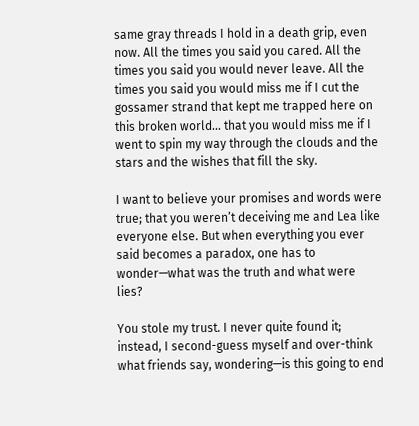same gray threads I hold in a death grip, even now. All the times you said you cared. All the times you said you would never leave. All the times you said you would miss me if I cut the gossamer strand that kept me trapped here on this broken world… that you would miss me if I went to spin my way through the clouds and the stars and the wishes that fill the sky.

I want to believe your promises and words were true; that you weren’t deceiving me and Lea like everyone else. But when everything you ever said becomes a paradox, one has to wonder—what was the truth and what were lies?

You stole my trust. I never quite found it; instead, I second-guess myself and over-think what friends say, wondering—is this going to end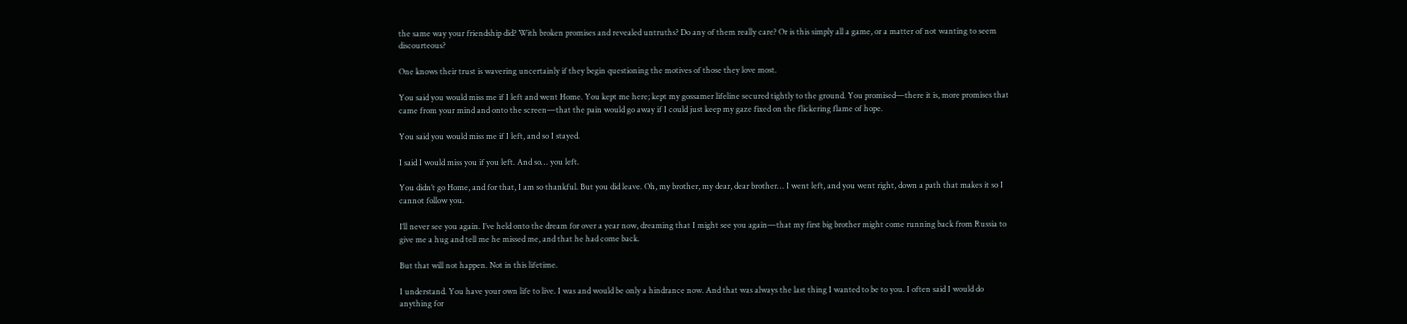the same way your friendship did? With broken promises and revealed untruths? Do any of them really care? Or is this simply all a game, or a matter of not wanting to seem discourteous?

One knows their trust is wavering uncertainly if they begin questioning the motives of those they love most.

You said you would miss me if I left and went Home. You kept me here; kept my gossamer lifeline secured tightly to the ground. You promised—there it is, more promises that came from your mind and onto the screen—that the pain would go away if I could just keep my gaze fixed on the flickering flame of hope.

You said you would miss me if I left, and so I stayed.

I said I would miss you if you left. And so… you left.

You didn’t go Home, and for that, I am so thankful. But you did leave. Oh, my brother, my dear, dear brother… I went left, and you went right, down a path that makes it so I cannot follow you.

I’ll never see you again. I’ve held onto the dream for over a year now, dreaming that I might see you again—that my first big brother might come running back from Russia to give me a hug and tell me he missed me, and that he had come back.

But that will not happen. Not in this lifetime.

I understand. You have your own life to live. I was and would be only a hindrance now. And that was always the last thing I wanted to be to you. I often said I would do anything for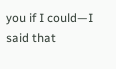you if I could—I said that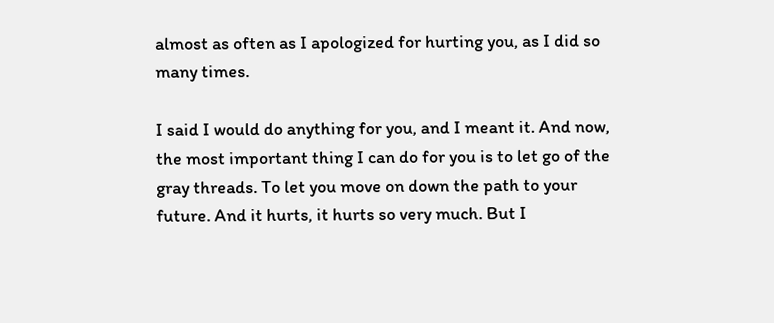almost as often as I apologized for hurting you, as I did so many times.

I said I would do anything for you, and I meant it. And now, the most important thing I can do for you is to let go of the gray threads. To let you move on down the path to your future. And it hurts, it hurts so very much. But I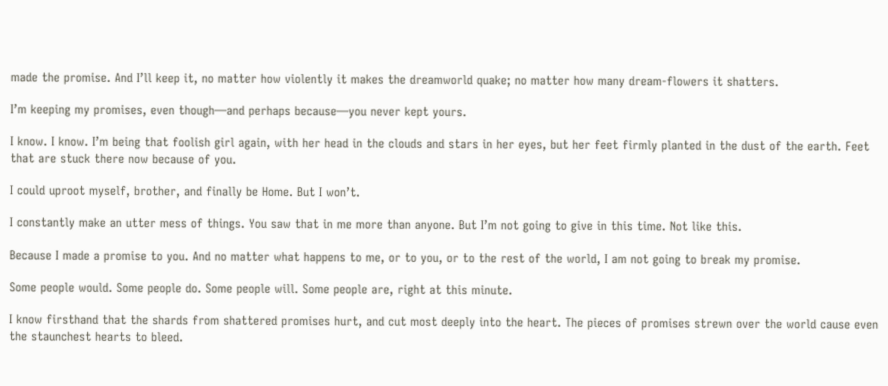made the promise. And I’ll keep it, no matter how violently it makes the dreamworld quake; no matter how many dream-flowers it shatters.

I’m keeping my promises, even though—and perhaps because—you never kept yours.

I know. I know. I’m being that foolish girl again, with her head in the clouds and stars in her eyes, but her feet firmly planted in the dust of the earth. Feet that are stuck there now because of you.

I could uproot myself, brother, and finally be Home. But I won’t.

I constantly make an utter mess of things. You saw that in me more than anyone. But I’m not going to give in this time. Not like this.

Because I made a promise to you. And no matter what happens to me, or to you, or to the rest of the world, I am not going to break my promise.

Some people would. Some people do. Some people will. Some people are, right at this minute.

I know firsthand that the shards from shattered promises hurt, and cut most deeply into the heart. The pieces of promises strewn over the world cause even the staunchest hearts to bleed.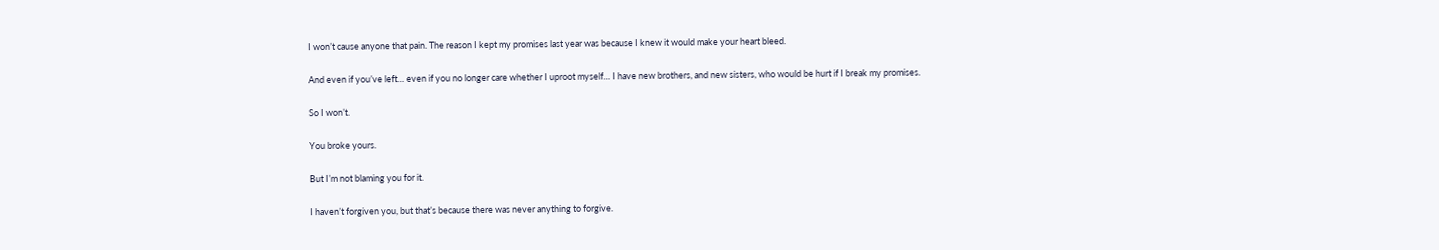I won’t cause anyone that pain. The reason I kept my promises last year was because I knew it would make your heart bleed.

And even if you’ve left… even if you no longer care whether I uproot myself… I have new brothers, and new sisters, who would be hurt if I break my promises.

So I won’t.

You broke yours.

But I’m not blaming you for it.

I haven’t forgiven you, but that’s because there was never anything to forgive.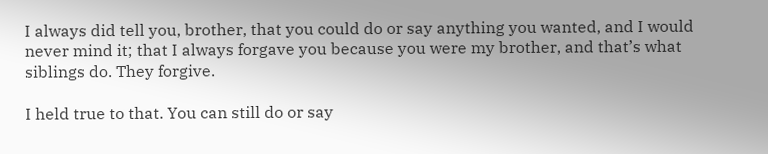I always did tell you, brother, that you could do or say anything you wanted, and I would never mind it; that I always forgave you because you were my brother, and that’s what siblings do. They forgive.

I held true to that. You can still do or say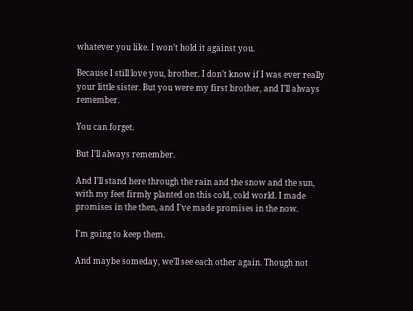whatever you like. I won’t hold it against you.

Because I still love you, brother. I don’t know if I was ever really your little sister. But you were my first brother, and I’ll always remember.

You can forget.

But I’ll always remember.

And I’ll stand here through the rain and the snow and the sun, with my feet firmly planted on this cold, cold world. I made promises in the then, and I’ve made promises in the now.

I’m going to keep them.

And maybe someday, we’ll see each other again. Though not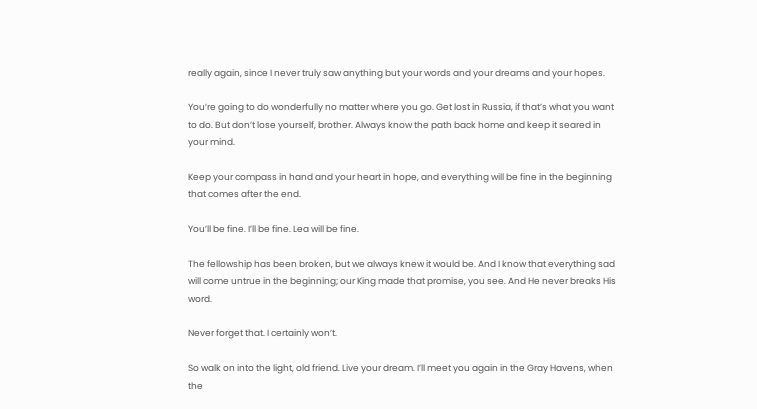really again, since I never truly saw anything but your words and your dreams and your hopes.

You’re going to do wonderfully no matter where you go. Get lost in Russia, if that’s what you want to do. But don’t lose yourself, brother. Always know the path back home and keep it seared in your mind.

Keep your compass in hand and your heart in hope, and everything will be fine in the beginning that comes after the end.

You’ll be fine. I’ll be fine. Lea will be fine.

The fellowship has been broken, but we always knew it would be. And I know that everything sad will come untrue in the beginning; our King made that promise, you see. And He never breaks His word.

Never forget that. I certainly won’t.

So walk on into the light, old friend. Live your dream. I’ll meet you again in the Gray Havens, when the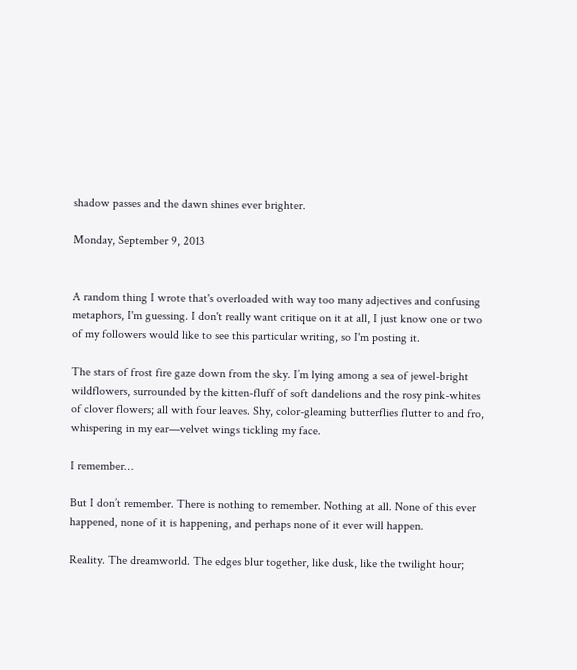shadow passes and the dawn shines ever brighter.

Monday, September 9, 2013


A random thing I wrote that's overloaded with way too many adjectives and confusing metaphors, I'm guessing. I don't really want critique on it at all, I just know one or two of my followers would like to see this particular writing, so I'm posting it.

The stars of frost fire gaze down from the sky. I’m lying among a sea of jewel-bright wildflowers, surrounded by the kitten-fluff of soft dandelions and the rosy pink-whites of clover flowers; all with four leaves. Shy, color-gleaming butterflies flutter to and fro, whispering in my ear—velvet wings tickling my face.

I remember…

But I don’t remember. There is nothing to remember. Nothing at all. None of this ever happened, none of it is happening, and perhaps none of it ever will happen.

Reality. The dreamworld. The edges blur together, like dusk, like the twilight hour;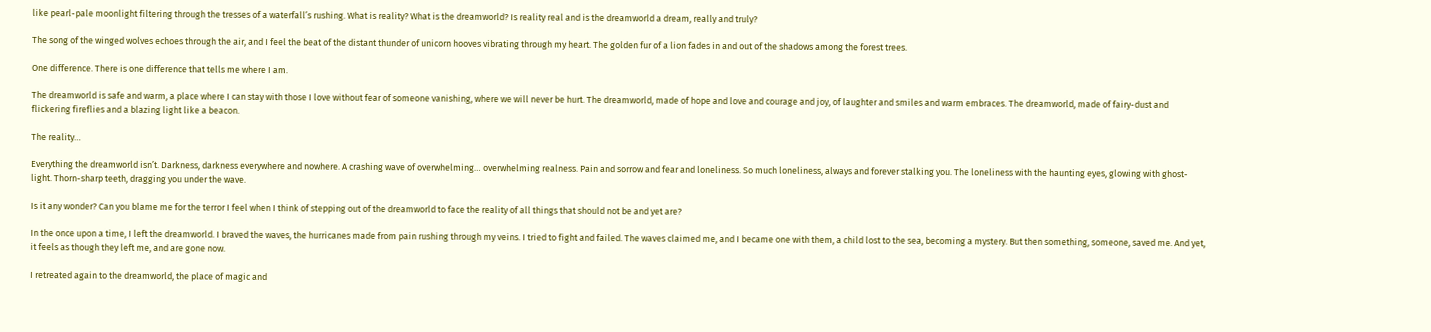like pearl-pale moonlight filtering through the tresses of a waterfall’s rushing. What is reality? What is the dreamworld? Is reality real and is the dreamworld a dream, really and truly?

The song of the winged wolves echoes through the air, and I feel the beat of the distant thunder of unicorn hooves vibrating through my heart. The golden fur of a lion fades in and out of the shadows among the forest trees.

One difference. There is one difference that tells me where I am.

The dreamworld is safe and warm, a place where I can stay with those I love without fear of someone vanishing, where we will never be hurt. The dreamworld, made of hope and love and courage and joy, of laughter and smiles and warm embraces. The dreamworld, made of fairy-dust and flickering fireflies and a blazing light like a beacon.

The reality…

Everything the dreamworld isn’t. Darkness, darkness everywhere and nowhere. A crashing wave of overwhelming… overwhelming realness. Pain and sorrow and fear and loneliness. So much loneliness, always and forever stalking you. The loneliness with the haunting eyes, glowing with ghost-light. Thorn-sharp teeth, dragging you under the wave.

Is it any wonder? Can you blame me for the terror I feel when I think of stepping out of the dreamworld to face the reality of all things that should not be and yet are?

In the once upon a time, I left the dreamworld. I braved the waves, the hurricanes made from pain rushing through my veins. I tried to fight and failed. The waves claimed me, and I became one with them, a child lost to the sea, becoming a mystery. But then something, someone, saved me. And yet, it feels as though they left me, and are gone now.

I retreated again to the dreamworld, the place of magic and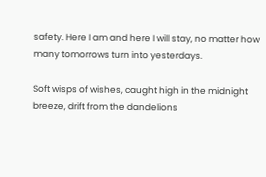safety. Here I am and here I will stay, no matter how many tomorrows turn into yesterdays.

Soft wisps of wishes, caught high in the midnight breeze, drift from the dandelions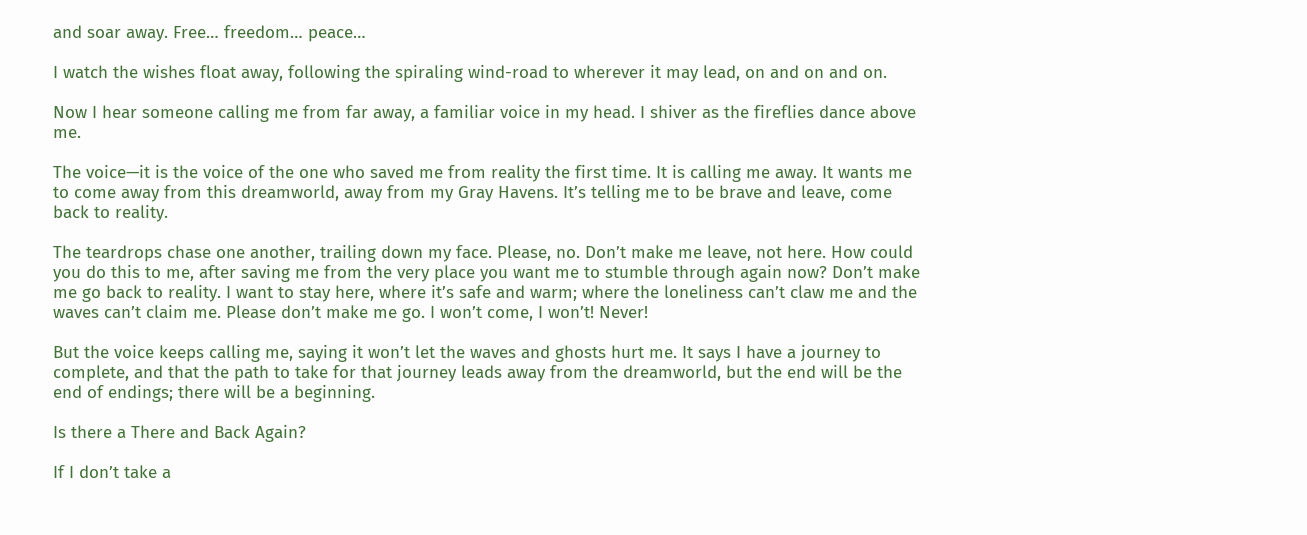and soar away. Free… freedom… peace…

I watch the wishes float away, following the spiraling wind-road to wherever it may lead, on and on and on.

Now I hear someone calling me from far away, a familiar voice in my head. I shiver as the fireflies dance above me.

The voice—it is the voice of the one who saved me from reality the first time. It is calling me away. It wants me to come away from this dreamworld, away from my Gray Havens. It’s telling me to be brave and leave, come back to reality.

The teardrops chase one another, trailing down my face. Please, no. Don’t make me leave, not here. How could you do this to me, after saving me from the very place you want me to stumble through again now? Don’t make me go back to reality. I want to stay here, where it’s safe and warm; where the loneliness can’t claw me and the waves can’t claim me. Please don’t make me go. I won’t come, I won’t! Never!

But the voice keeps calling me, saying it won’t let the waves and ghosts hurt me. It says I have a journey to complete, and that the path to take for that journey leads away from the dreamworld, but the end will be the end of endings; there will be a beginning.

Is there a There and Back Again?

If I don’t take a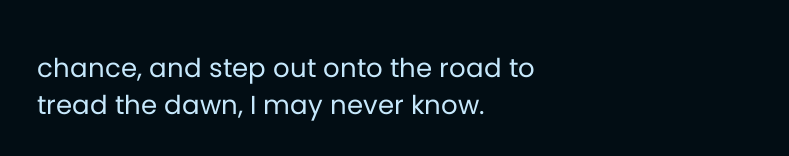chance, and step out onto the road to tread the dawn, I may never know.